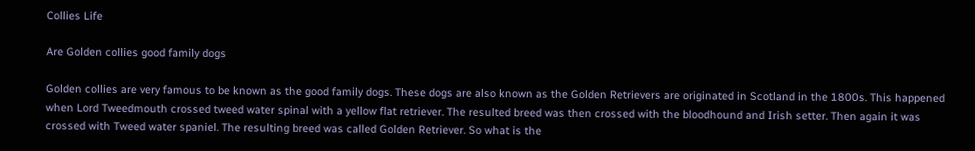Collies Life

Are Golden collies good family dogs

Golden collies are very famous to be known as the good family dogs. These dogs are also known as the Golden Retrievers are originated in Scotland in the 1800s. This happened when Lord Tweedmouth crossed tweed water spinal with a yellow flat retriever. The resulted breed was then crossed with the bloodhound and Irish setter. Then again it was crossed with Tweed water spaniel. The resulting breed was called Golden Retriever. So what is the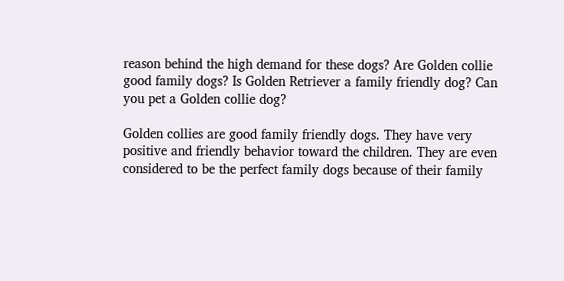reason behind the high demand for these dogs? Are Golden collie good family dogs? Is Golden Retriever a family friendly dog? Can you pet a Golden collie dog?

Golden collies are good family friendly dogs. They have very positive and friendly behavior toward the children. They are even considered to be the perfect family dogs because of their family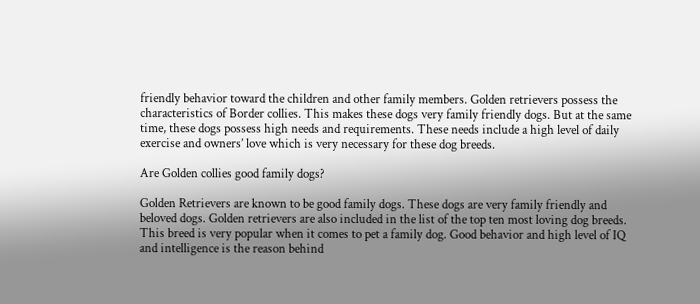friendly behavior toward the children and other family members. Golden retrievers possess the characteristics of Border collies. This makes these dogs very family friendly dogs. But at the same time, these dogs possess high needs and requirements. These needs include a high level of daily exercise and owners’ love which is very necessary for these dog breeds.

Are Golden collies good family dogs?

Golden Retrievers are known to be good family dogs. These dogs are very family friendly and beloved dogs. Golden retrievers are also included in the list of the top ten most loving dog breeds. This breed is very popular when it comes to pet a family dog. Good behavior and high level of IQ and intelligence is the reason behind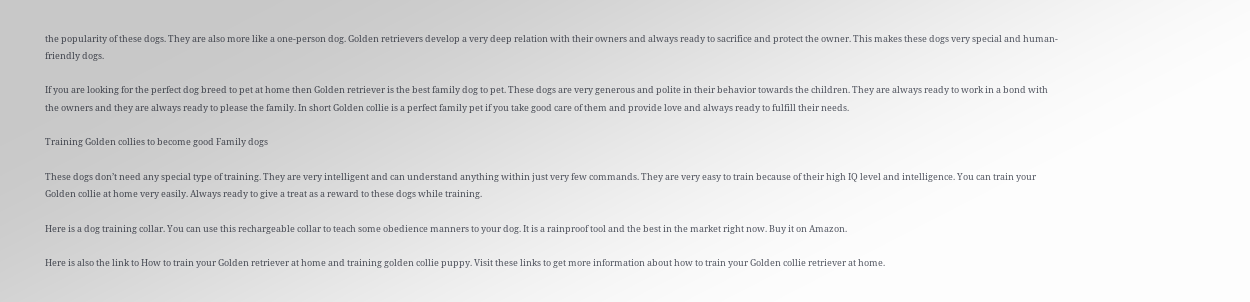the popularity of these dogs. They are also more like a one-person dog. Golden retrievers develop a very deep relation with their owners and always ready to sacrifice and protect the owner. This makes these dogs very special and human-friendly dogs.

If you are looking for the perfect dog breed to pet at home then Golden retriever is the best family dog to pet. These dogs are very generous and polite in their behavior towards the children. They are always ready to work in a bond with the owners and they are always ready to please the family. In short Golden collie is a perfect family pet if you take good care of them and provide love and always ready to fulfill their needs.

Training Golden collies to become good Family dogs

These dogs don’t need any special type of training. They are very intelligent and can understand anything within just very few commands. They are very easy to train because of their high IQ level and intelligence. You can train your Golden collie at home very easily. Always ready to give a treat as a reward to these dogs while training.

Here is a dog training collar. You can use this rechargeable collar to teach some obedience manners to your dog. It is a rainproof tool and the best in the market right now. Buy it on Amazon.

Here is also the link to How to train your Golden retriever at home and training golden collie puppy. Visit these links to get more information about how to train your Golden collie retriever at home.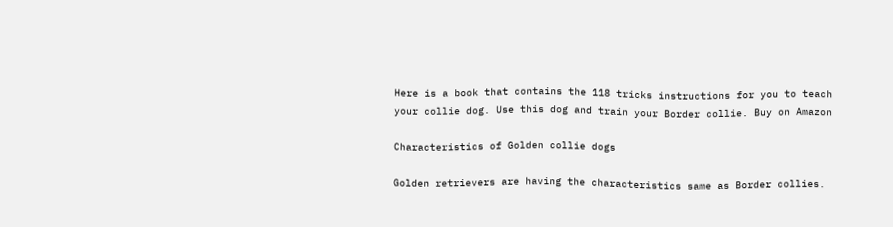Here is a book that contains the 118 tricks instructions for you to teach your collie dog. Use this dog and train your Border collie. Buy on Amazon

Characteristics of Golden collie dogs

Golden retrievers are having the characteristics same as Border collies.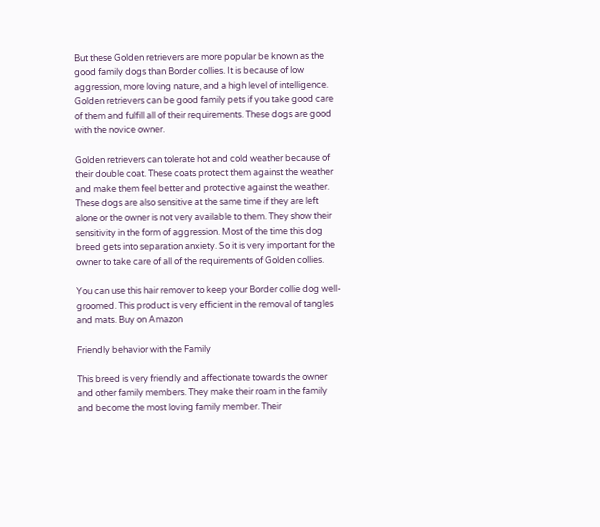But these Golden retrievers are more popular be known as the good family dogs than Border collies. It is because of low aggression, more loving nature, and a high level of intelligence. Golden retrievers can be good family pets if you take good care of them and fulfill all of their requirements. These dogs are good with the novice owner.

Golden retrievers can tolerate hot and cold weather because of their double coat. These coats protect them against the weather and make them feel better and protective against the weather. These dogs are also sensitive at the same time if they are left alone or the owner is not very available to them. They show their sensitivity in the form of aggression. Most of the time this dog breed gets into separation anxiety. So it is very important for the owner to take care of all of the requirements of Golden collies.

You can use this hair remover to keep your Border collie dog well-groomed. This product is very efficient in the removal of tangles and mats. Buy on Amazon

Friendly behavior with the Family

This breed is very friendly and affectionate towards the owner and other family members. They make their roam in the family and become the most loving family member. Their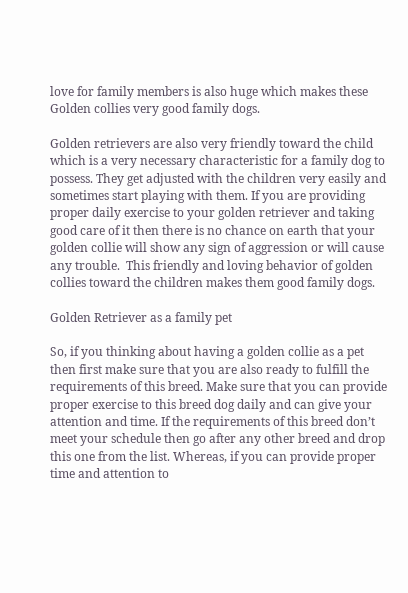love for family members is also huge which makes these Golden collies very good family dogs.

Golden retrievers are also very friendly toward the child which is a very necessary characteristic for a family dog to possess. They get adjusted with the children very easily and sometimes start playing with them. If you are providing proper daily exercise to your golden retriever and taking good care of it then there is no chance on earth that your golden collie will show any sign of aggression or will cause any trouble.  This friendly and loving behavior of golden collies toward the children makes them good family dogs.

Golden Retriever as a family pet

So, if you thinking about having a golden collie as a pet then first make sure that you are also ready to fulfill the requirements of this breed. Make sure that you can provide proper exercise to this breed dog daily and can give your attention and time. If the requirements of this breed don’t meet your schedule then go after any other breed and drop this one from the list. Whereas, if you can provide proper time and attention to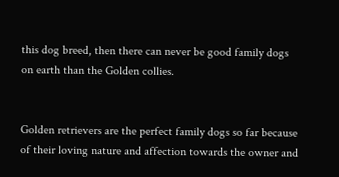this dog breed, then there can never be good family dogs on earth than the Golden collies.


Golden retrievers are the perfect family dogs so far because of their loving nature and affection towards the owner and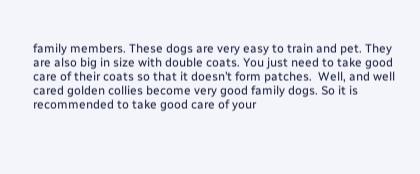family members. These dogs are very easy to train and pet. They are also big in size with double coats. You just need to take good care of their coats so that it doesn’t form patches.  Well, and well cared golden collies become very good family dogs. So it is recommended to take good care of your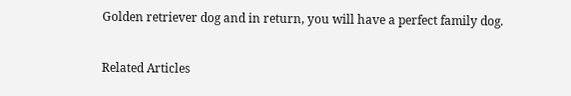Golden retriever dog and in return, you will have a perfect family dog.

Related Articles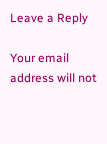Leave a Reply

Your email address will not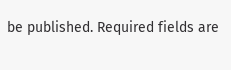be published. Required fields are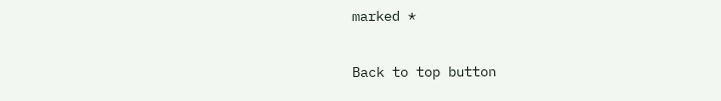marked *

Back to top button